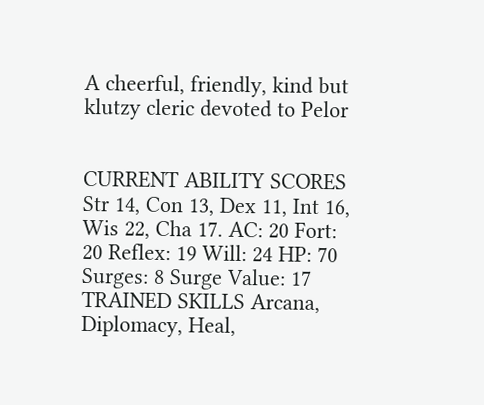A cheerful, friendly, kind but klutzy cleric devoted to Pelor


CURRENT ABILITY SCORES Str 14, Con 13, Dex 11, Int 16, Wis 22, Cha 17. AC: 20 Fort: 20 Reflex: 19 Will: 24 HP: 70 Surges: 8 Surge Value: 17 TRAINED SKILLS Arcana, Diplomacy, Heal,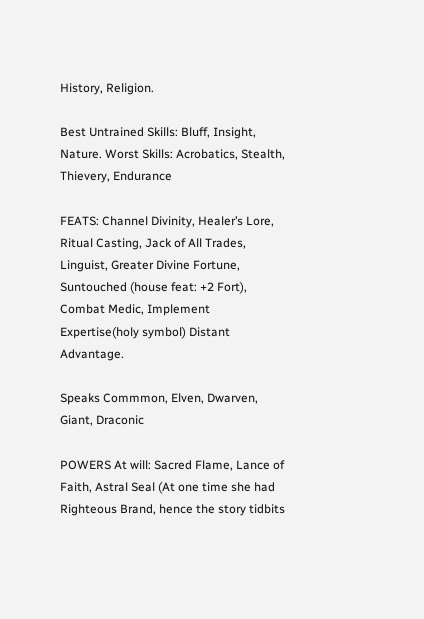History, Religion.

Best Untrained Skills: Bluff, Insight, Nature. Worst Skills: Acrobatics, Stealth, Thievery, Endurance

FEATS: Channel Divinity, Healer’s Lore, Ritual Casting, Jack of All Trades, Linguist, Greater Divine Fortune, Suntouched (house feat: +2 Fort), Combat Medic, Implement Expertise(holy symbol) Distant Advantage.

Speaks Commmon, Elven, Dwarven, Giant, Draconic

POWERS At will: Sacred Flame, Lance of Faith, Astral Seal (At one time she had Righteous Brand, hence the story tidbits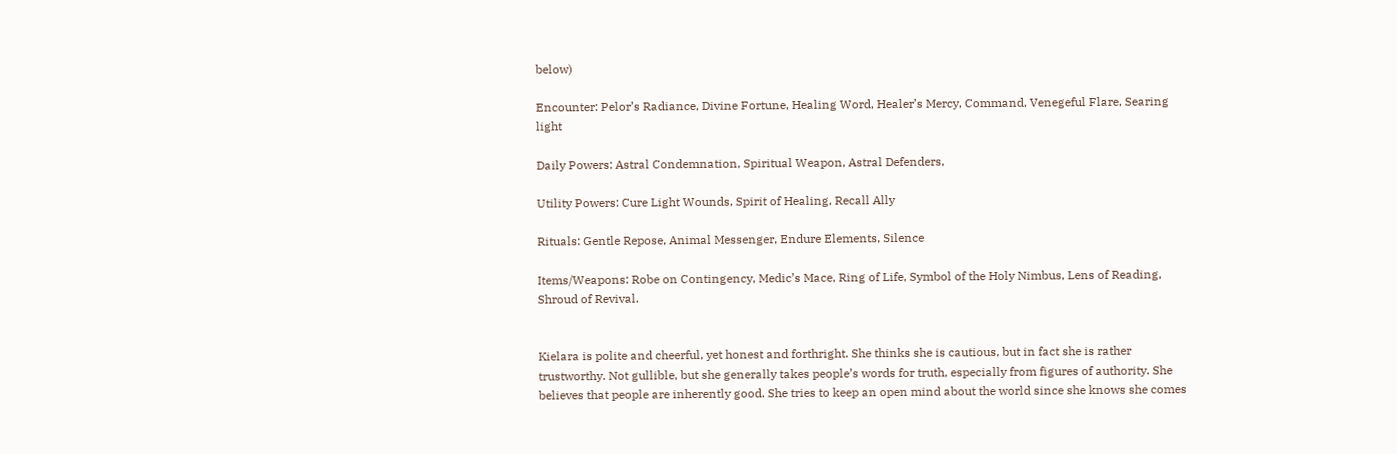below)

Encounter: Pelor’s Radiance, Divine Fortune, Healing Word, Healer’s Mercy, Command, Venegeful Flare, Searing light

Daily Powers: Astral Condemnation, Spiritual Weapon, Astral Defenders,

Utility Powers: Cure Light Wounds, Spirit of Healing, Recall Ally

Rituals: Gentle Repose, Animal Messenger, Endure Elements, Silence

Items/Weapons: Robe on Contingency, Medic’s Mace, Ring of Life, Symbol of the Holy Nimbus, Lens of Reading, Shroud of Revival.


Kielara is polite and cheerful, yet honest and forthright. She thinks she is cautious, but in fact she is rather trustworthy. Not gullible, but she generally takes people’s words for truth, especially from figures of authority. She believes that people are inherently good. She tries to keep an open mind about the world since she knows she comes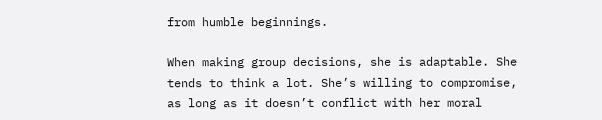from humble beginnings.

When making group decisions, she is adaptable. She tends to think a lot. She’s willing to compromise, as long as it doesn’t conflict with her moral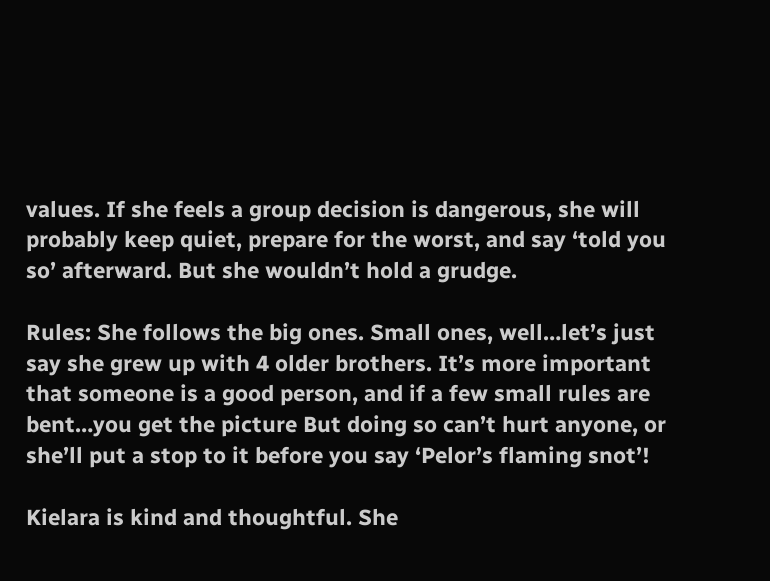values. If she feels a group decision is dangerous, she will probably keep quiet, prepare for the worst, and say ‘told you so’ afterward. But she wouldn’t hold a grudge.

Rules: She follows the big ones. Small ones, well…let’s just say she grew up with 4 older brothers. It’s more important that someone is a good person, and if a few small rules are bent…you get the picture But doing so can’t hurt anyone, or she’ll put a stop to it before you say ‘Pelor’s flaming snot’!

Kielara is kind and thoughtful. She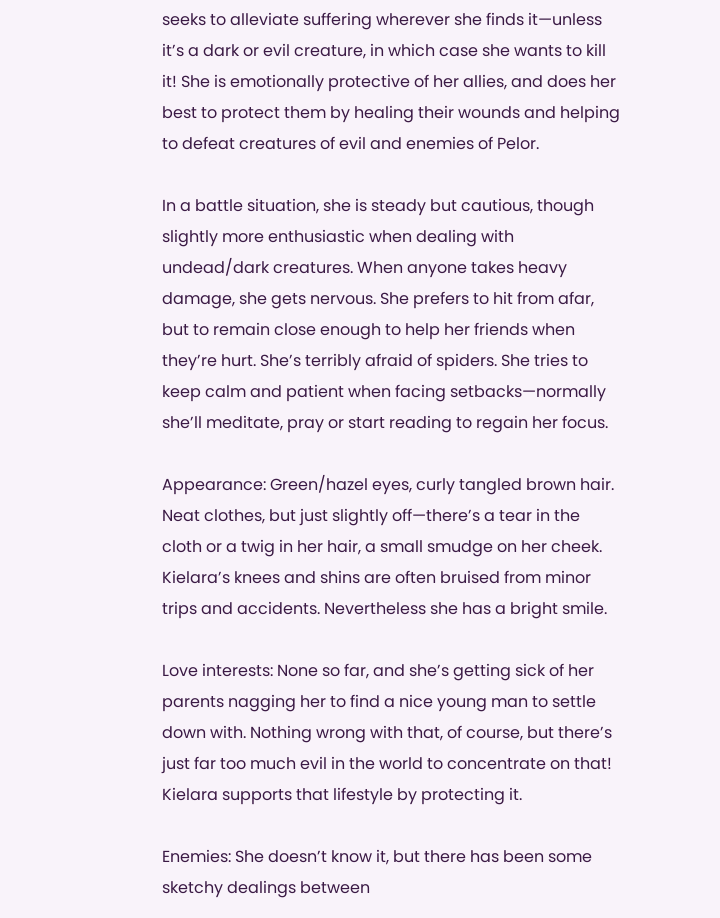seeks to alleviate suffering wherever she finds it—unless it’s a dark or evil creature, in which case she wants to kill it! She is emotionally protective of her allies, and does her best to protect them by healing their wounds and helping to defeat creatures of evil and enemies of Pelor.

In a battle situation, she is steady but cautious, though slightly more enthusiastic when dealing with undead/dark creatures. When anyone takes heavy damage, she gets nervous. She prefers to hit from afar, but to remain close enough to help her friends when they’re hurt. She’s terribly afraid of spiders. She tries to keep calm and patient when facing setbacks—normally she’ll meditate, pray or start reading to regain her focus.

Appearance: Green/hazel eyes, curly tangled brown hair. Neat clothes, but just slightly off—there’s a tear in the cloth or a twig in her hair, a small smudge on her cheek. Kielara’s knees and shins are often bruised from minor trips and accidents. Nevertheless she has a bright smile.

Love interests: None so far, and she’s getting sick of her parents nagging her to find a nice young man to settle down with. Nothing wrong with that, of course, but there’s just far too much evil in the world to concentrate on that! Kielara supports that lifestyle by protecting it.

Enemies: She doesn’t know it, but there has been some sketchy dealings between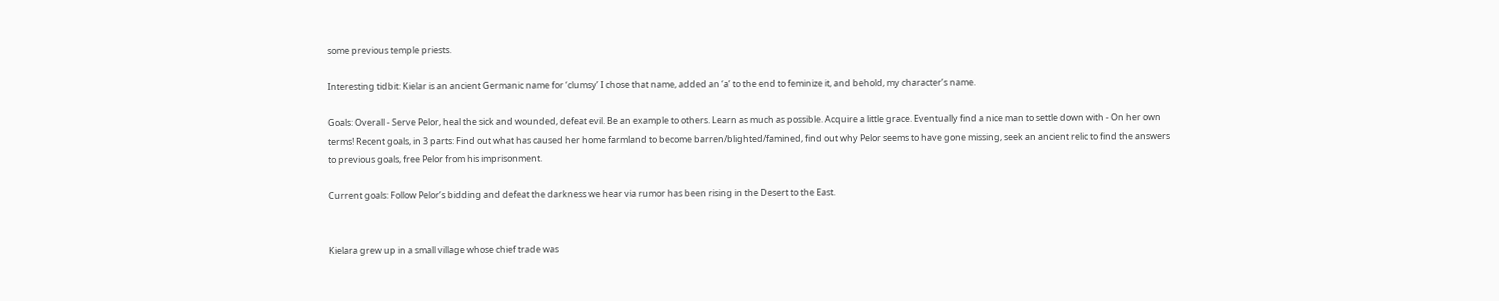some previous temple priests.

Interesting tidbit: Kielar is an ancient Germanic name for ‘clumsy’ I chose that name, added an ‘a’ to the end to feminize it, and behold, my character’s name.

Goals: Overall - Serve Pelor, heal the sick and wounded, defeat evil. Be an example to others. Learn as much as possible. Acquire a little grace. Eventually find a nice man to settle down with - On her own terms! Recent goals, in 3 parts: Find out what has caused her home farmland to become barren/blighted/famined, find out why Pelor seems to have gone missing, seek an ancient relic to find the answers to previous goals, free Pelor from his imprisonment.

Current goals: Follow Pelor’s bidding and defeat the darkness we hear via rumor has been rising in the Desert to the East.


Kielara grew up in a small village whose chief trade was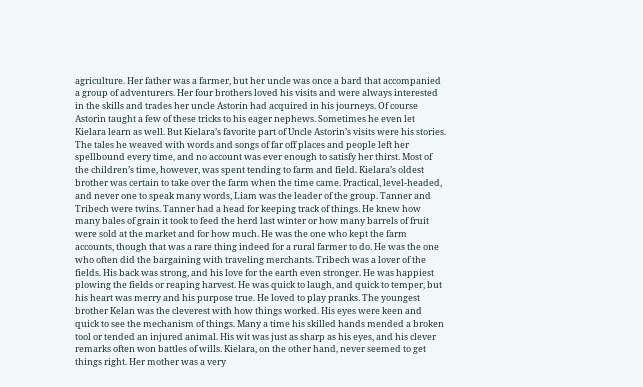agriculture. Her father was a farmer, but her uncle was once a bard that accompanied a group of adventurers. Her four brothers loved his visits and were always interested in the skills and trades her uncle Astorin had acquired in his journeys. Of course Astorin taught a few of these tricks to his eager nephews. Sometimes he even let Kielara learn as well. But Kielara’s favorite part of Uncle Astorin’s visits were his stories. The tales he weaved with words and songs of far off places and people left her spellbound every time, and no account was ever enough to satisfy her thirst. Most of the children’s time, however, was spent tending to farm and field. Kielara’s oldest brother was certain to take over the farm when the time came. Practical, level-headed, and never one to speak many words, Liam was the leader of the group. Tanner and Tribech were twins. Tanner had a head for keeping track of things. He knew how many bales of grain it took to feed the herd last winter or how many barrels of fruit were sold at the market and for how much. He was the one who kept the farm accounts, though that was a rare thing indeed for a rural farmer to do. He was the one who often did the bargaining with traveling merchants. Tribech was a lover of the fields. His back was strong, and his love for the earth even stronger. He was happiest plowing the fields or reaping harvest. He was quick to laugh, and quick to temper, but his heart was merry and his purpose true. He loved to play pranks. The youngest brother Kelan was the cleverest with how things worked. His eyes were keen and quick to see the mechanism of things. Many a time his skilled hands mended a broken tool or tended an injured animal. His wit was just as sharp as his eyes, and his clever remarks often won battles of wills. Kielara, on the other hand, never seemed to get things right. Her mother was a very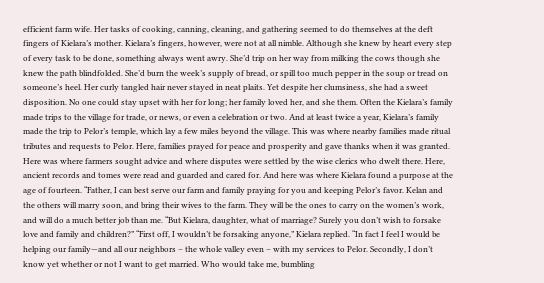efficient farm wife. Her tasks of cooking, canning, cleaning, and gathering seemed to do themselves at the deft fingers of Kielara’s mother. Kielara’s fingers, however, were not at all nimble. Although she knew by heart every step of every task to be done, something always went awry. She’d trip on her way from milking the cows though she knew the path blindfolded. She’d burn the week’s supply of bread, or spill too much pepper in the soup or tread on someone’s heel. Her curly tangled hair never stayed in neat plaits. Yet despite her clumsiness, she had a sweet disposition. No one could stay upset with her for long; her family loved her, and she them. Often the Kielara’s family made trips to the village for trade, or news, or even a celebration or two. And at least twice a year, Kielara’s family made the trip to Pelor’s temple, which lay a few miles beyond the village. This was where nearby families made ritual tributes and requests to Pelor. Here, families prayed for peace and prosperity and gave thanks when it was granted. Here was where farmers sought advice and where disputes were settled by the wise clerics who dwelt there. Here, ancient records and tomes were read and guarded and cared for. And here was where Kielara found a purpose at the age of fourteen. “Father, I can best serve our farm and family praying for you and keeping Pelor’s favor. Kelan and the others will marry soon, and bring their wives to the farm. They will be the ones to carry on the women’s work, and will do a much better job than me. “But Kielara, daughter, what of marriage? Surely you don’t wish to forsake love and family and children?” “First off, I wouldn’t be forsaking anyone,” Kielara replied. “In fact I feel I would be helping our family—and all our neighbors – the whole valley even – with my services to Pelor. Secondly, I don’t know yet whether or not I want to get married. Who would take me, bumbling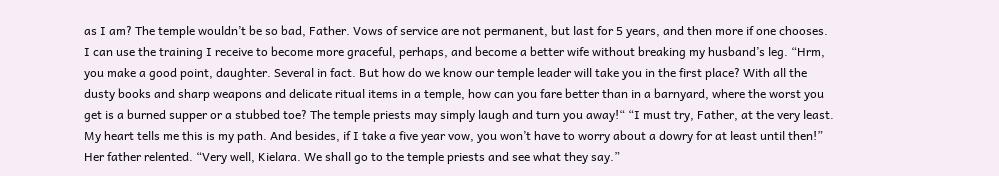as I am? The temple wouldn’t be so bad, Father. Vows of service are not permanent, but last for 5 years, and then more if one chooses. I can use the training I receive to become more graceful, perhaps, and become a better wife without breaking my husband’s leg. “Hrm, you make a good point, daughter. Several in fact. But how do we know our temple leader will take you in the first place? With all the dusty books and sharp weapons and delicate ritual items in a temple, how can you fare better than in a barnyard, where the worst you get is a burned supper or a stubbed toe? The temple priests may simply laugh and turn you away!“ “I must try, Father, at the very least. My heart tells me this is my path. And besides, if I take a five year vow, you won’t have to worry about a dowry for at least until then!” Her father relented. “Very well, Kielara. We shall go to the temple priests and see what they say.”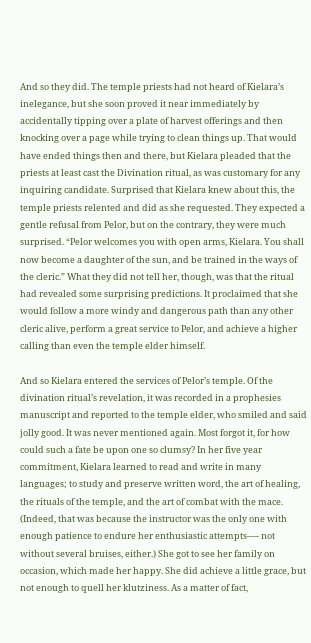And so they did. The temple priests had not heard of Kielara’s inelegance, but she soon proved it near immediately by accidentally tipping over a plate of harvest offerings and then knocking over a page while trying to clean things up. That would have ended things then and there, but Kielara pleaded that the priests at least cast the Divination ritual, as was customary for any inquiring candidate. Surprised that Kielara knew about this, the temple priests relented and did as she requested. They expected a gentle refusal from Pelor, but on the contrary, they were much surprised. “Pelor welcomes you with open arms, Kielara. You shall now become a daughter of the sun, and be trained in the ways of the cleric.” What they did not tell her, though, was that the ritual had revealed some surprising predictions. It proclaimed that she would follow a more windy and dangerous path than any other cleric alive, perform a great service to Pelor, and achieve a higher calling than even the temple elder himself.

And so Kielara entered the services of Pelor’s temple. Of the divination ritual’s revelation, it was recorded in a prophesies manuscript and reported to the temple elder, who smiled and said jolly good. It was never mentioned again. Most forgot it, for how could such a fate be upon one so clumsy? In her five year commitment, Kielara learned to read and write in many languages; to study and preserve written word, the art of healing, the rituals of the temple, and the art of combat with the mace. (Indeed, that was because the instructor was the only one with enough patience to endure her enthusiastic attempts—- not without several bruises, either.) She got to see her family on occasion, which made her happy. She did achieve a little grace, but not enough to quell her klutziness. As a matter of fact,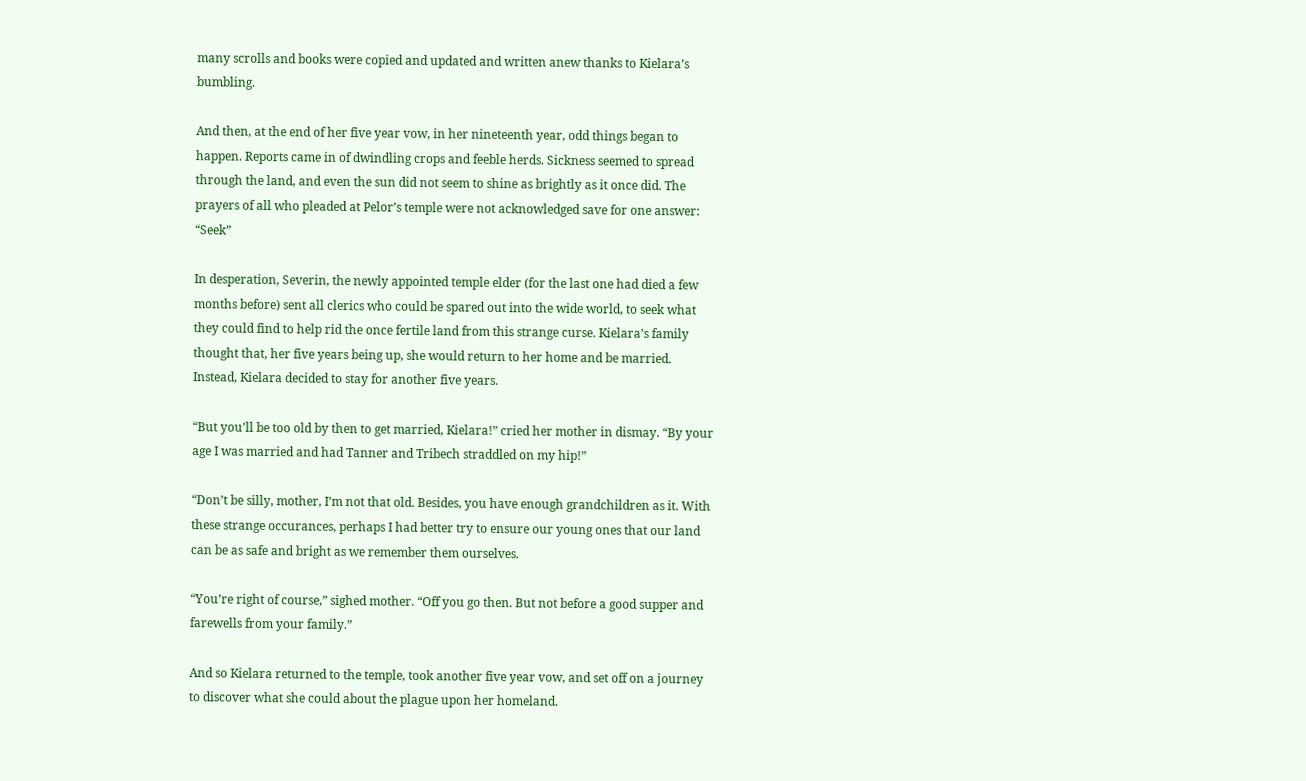many scrolls and books were copied and updated and written anew thanks to Kielara’s bumbling.

And then, at the end of her five year vow, in her nineteenth year, odd things began to happen. Reports came in of dwindling crops and feeble herds. Sickness seemed to spread through the land, and even the sun did not seem to shine as brightly as it once did. The prayers of all who pleaded at Pelor’s temple were not acknowledged save for one answer: “Seek”

In desperation, Severin, the newly appointed temple elder (for the last one had died a few months before) sent all clerics who could be spared out into the wide world, to seek what they could find to help rid the once fertile land from this strange curse. Kielara’s family thought that, her five years being up, she would return to her home and be married. Instead, Kielara decided to stay for another five years.

“But you’ll be too old by then to get married, Kielara!” cried her mother in dismay. “By your age I was married and had Tanner and Tribech straddled on my hip!”

“Don’t be silly, mother, I’m not that old. Besides, you have enough grandchildren as it. With these strange occurances, perhaps I had better try to ensure our young ones that our land can be as safe and bright as we remember them ourselves.

“You’re right of course,” sighed mother. “Off you go then. But not before a good supper and farewells from your family.”

And so Kielara returned to the temple, took another five year vow, and set off on a journey to discover what she could about the plague upon her homeland.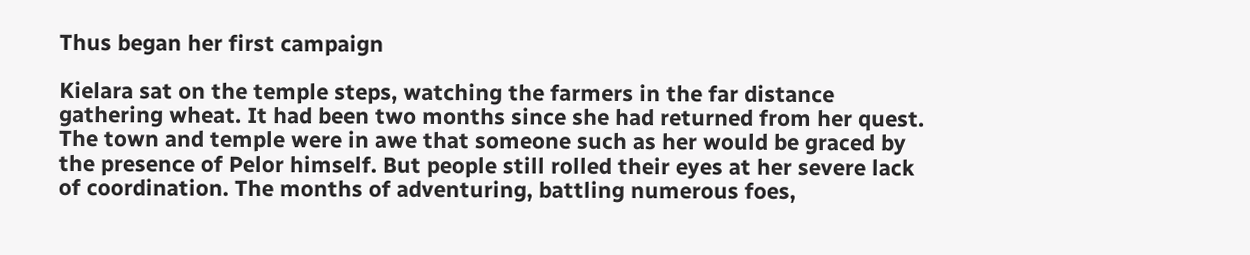Thus began her first campaign

Kielara sat on the temple steps, watching the farmers in the far distance gathering wheat. It had been two months since she had returned from her quest. The town and temple were in awe that someone such as her would be graced by the presence of Pelor himself. But people still rolled their eyes at her severe lack of coordination. The months of adventuring, battling numerous foes,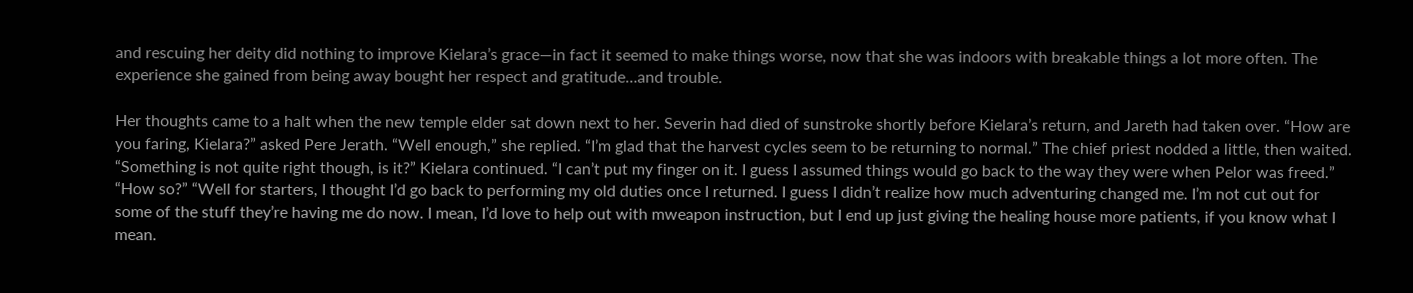and rescuing her deity did nothing to improve Kielara’s grace—in fact it seemed to make things worse, now that she was indoors with breakable things a lot more often. The experience she gained from being away bought her respect and gratitude…and trouble.

Her thoughts came to a halt when the new temple elder sat down next to her. Severin had died of sunstroke shortly before Kielara’s return, and Jareth had taken over. “How are you faring, Kielara?” asked Pere Jerath. “Well enough,” she replied. “I’m glad that the harvest cycles seem to be returning to normal.” The chief priest nodded a little, then waited. “Something is not quite right though, is it?” Kielara continued. “I can’t put my finger on it. I guess I assumed things would go back to the way they were when Pelor was freed.” “How so?” “Well for starters, I thought I’d go back to performing my old duties once I returned. I guess I didn’t realize how much adventuring changed me. I’m not cut out for some of the stuff they’re having me do now. I mean, I’d love to help out with mweapon instruction, but I end up just giving the healing house more patients, if you know what I mean.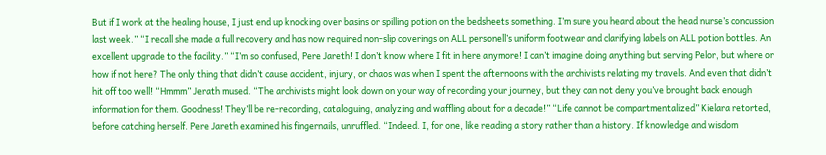But if I work at the healing house, I just end up knocking over basins or spilling potion on the bedsheets something. I’m sure you heard about the head nurse’s concussion last week.” “I recall she made a full recovery and has now required non-slip coverings on ALL personell’s uniform footwear and clarifying labels on ALL potion bottles. An excellent upgrade to the facility.” “I’m so confused, Pere Jareth! I don’t know where I fit in here anymore! I can’t imagine doing anything but serving Pelor, but where or how if not here? The only thing that didn’t cause accident, injury, or chaos was when I spent the afternoons with the archivists relating my travels. And even that didn’t hit off too well! “Hmmm” Jerath mused. “The archivists might look down on your way of recording your journey, but they can not deny you’ve brought back enough information for them. Goodness! They’ll be re-recording, cataloguing, analyzing and waffling about for a decade!” “Life cannot be compartmentalized” Kielara retorted, before catching herself. Pere Jareth examined his fingernails, unruffled. “Indeed. I, for one, like reading a story rather than a history. If knowledge and wisdom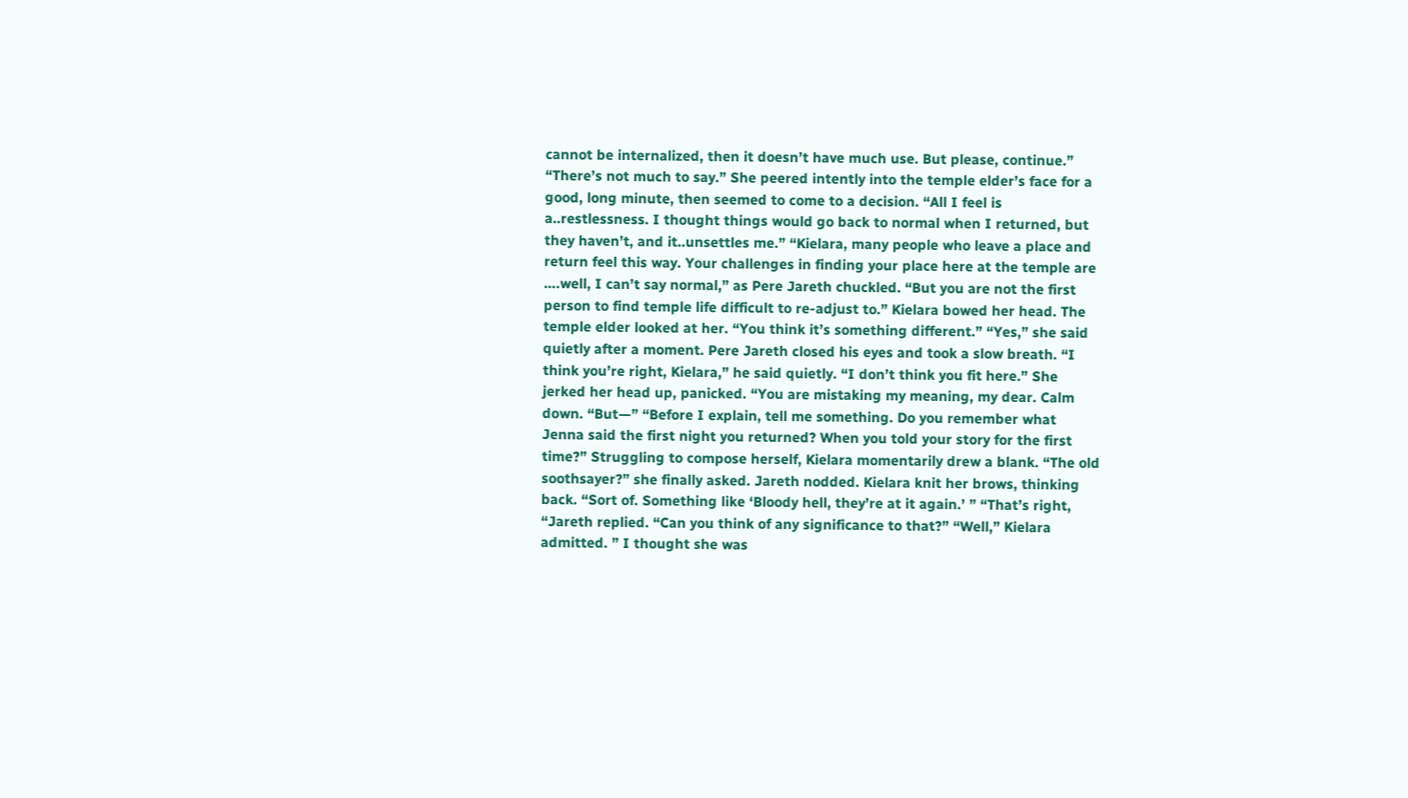cannot be internalized, then it doesn’t have much use. But please, continue.” “There’s not much to say.” She peered intently into the temple elder’s face for a good, long minute, then seemed to come to a decision. “All I feel is a..restlessness. I thought things would go back to normal when I returned, but they haven’t, and it..unsettles me.” “Kielara, many people who leave a place and return feel this way. Your challenges in finding your place here at the temple are ….well, I can’t say normal,” as Pere Jareth chuckled. “But you are not the first person to find temple life difficult to re-adjust to.” Kielara bowed her head. The temple elder looked at her. “You think it’s something different.” “Yes,” she said quietly after a moment. Pere Jareth closed his eyes and took a slow breath. “I think you’re right, Kielara,” he said quietly. “I don’t think you fit here.” She jerked her head up, panicked. “You are mistaking my meaning, my dear. Calm down. “But—” “Before I explain, tell me something. Do you remember what Jenna said the first night you returned? When you told your story for the first time?” Struggling to compose herself, Kielara momentarily drew a blank. “The old soothsayer?” she finally asked. Jareth nodded. Kielara knit her brows, thinking back. “Sort of. Something like ‘Bloody hell, they’re at it again.’ ” “That’s right, “Jareth replied. “Can you think of any significance to that?” “Well,” Kielara admitted. ” I thought she was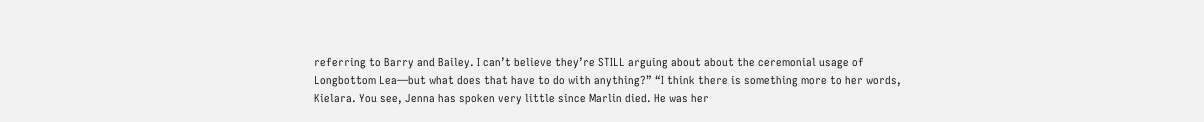referring to Barry and Bailey. I can’t believe they’re STILL arguing about about the ceremonial usage of Longbottom Lea—but what does that have to do with anything?” “I think there is something more to her words, Kielara. You see, Jenna has spoken very little since Marlin died. He was her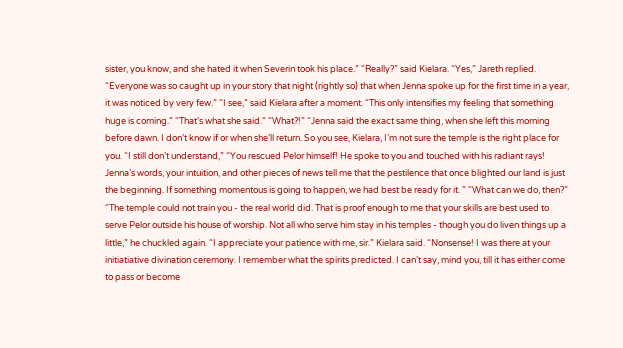sister, you know, and she hated it when Severin took his place.” “Really?” said Kielara. “Yes,” Jareth replied. “Everyone was so caught up in your story that night (rightly so) that when Jenna spoke up for the first time in a year, it was noticed by very few.” “I see,” said Kielara after a moment. “This only intensifies my feeling that something huge is coming.” “That’s what she said.” “What?!” “Jenna said the exact same thing, when she left this morning before dawn. I don’t know if or when she’ll return. So you see, Kielara, I’m not sure the temple is the right place for you. “I still don’t understand,” “You rescued Pelor himself! He spoke to you and touched with his radiant rays! Jenna’s words, your intuition, and other pieces of news tell me that the pestilence that once blighted our land is just the beginning. If something momentous is going to happen, we had best be ready for it. ” “What can we do, then?” “The temple could not train you - the real world did. That is proof enough to me that your skills are best used to serve Pelor outside his house of worship. Not all who serve him stay in his temples - though you do liven things up a little,” he chuckled again. “I appreciate your patience with me, sir.” Kielara said. “Nonsense! I was there at your initiatiative divination ceremony. I remember what the spirits predicted. I can’t say, mind you, till it has either come to pass or become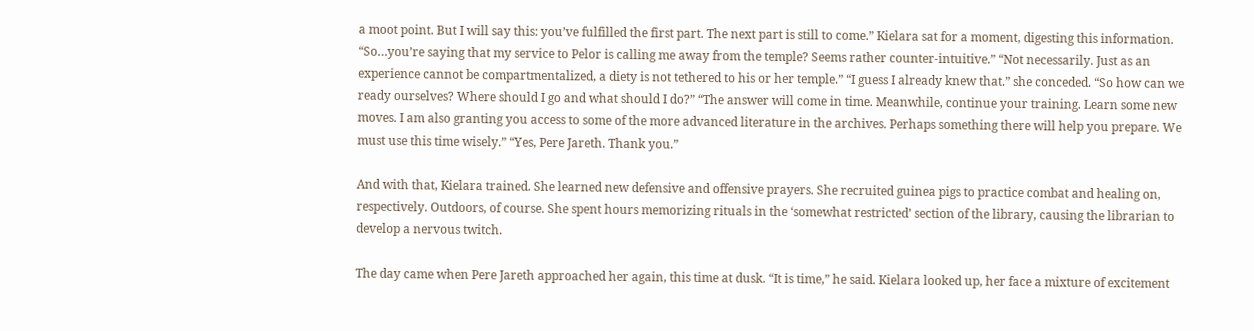a moot point. But I will say this: you’ve fulfilled the first part. The next part is still to come.” Kielara sat for a moment, digesting this information. “So…you’re saying that my service to Pelor is calling me away from the temple? Seems rather counter-intuitive.” “Not necessarily. Just as an experience cannot be compartmentalized, a diety is not tethered to his or her temple.” “I guess I already knew that.” she conceded. “So how can we ready ourselves? Where should I go and what should I do?” “The answer will come in time. Meanwhile, continue your training. Learn some new moves. I am also granting you access to some of the more advanced literature in the archives. Perhaps something there will help you prepare. We must use this time wisely.” “Yes, Pere Jareth. Thank you.”

And with that, Kielara trained. She learned new defensive and offensive prayers. She recruited guinea pigs to practice combat and healing on, respectively. Outdoors, of course. She spent hours memorizing rituals in the ‘somewhat restricted’ section of the library, causing the librarian to develop a nervous twitch.

The day came when Pere Jareth approached her again, this time at dusk. “It is time,” he said. Kielara looked up, her face a mixture of excitement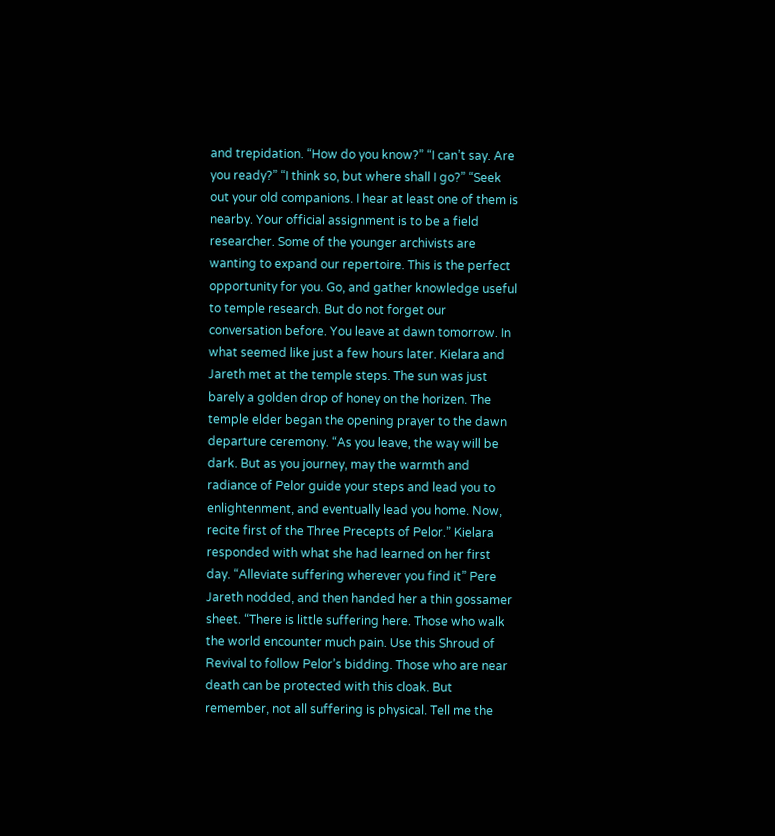and trepidation. “How do you know?” “I can’t say. Are you ready?” “I think so, but where shall I go?” “Seek out your old companions. I hear at least one of them is nearby. Your official assignment is to be a field researcher. Some of the younger archivists are wanting to expand our repertoire. This is the perfect opportunity for you. Go, and gather knowledge useful to temple research. But do not forget our conversation before. You leave at dawn tomorrow. In what seemed like just a few hours later. Kielara and Jareth met at the temple steps. The sun was just barely a golden drop of honey on the horizen. The temple elder began the opening prayer to the dawn departure ceremony. “As you leave, the way will be dark. But as you journey, may the warmth and radiance of Pelor guide your steps and lead you to enlightenment, and eventually lead you home. Now, recite first of the Three Precepts of Pelor.” Kielara responded with what she had learned on her first day. “Alleviate suffering wherever you find it” Pere Jareth nodded, and then handed her a thin gossamer sheet. “There is little suffering here. Those who walk the world encounter much pain. Use this Shroud of Revival to follow Pelor’s bidding. Those who are near death can be protected with this cloak. But remember, not all suffering is physical. Tell me the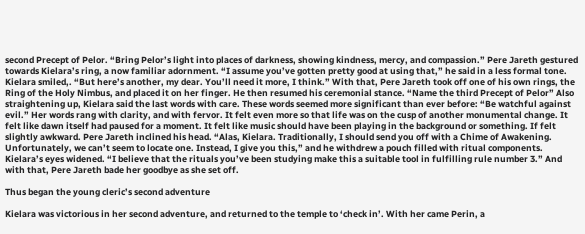second Precept of Pelor. “Bring Pelor’s light into places of darkness, showing kindness, mercy, and compassion.” Pere Jareth gestured towards Kielara’s ring, a now familiar adornment. “I assume you’ve gotten pretty good at using that,” he said in a less formal tone. Kielara smiled,. “But here’s another, my dear. You’ll need it more, I think.” With that, Pere Jareth took off one of his own rings, the Ring of the Holy Nimbus, and placed it on her finger. He then resumed his ceremonial stance. “Name the third Precept of Pelor” Also straightening up, Kielara said the last words with care. These words seemed more significant than ever before: “Be watchful against evil.” Her words rang with clarity, and with fervor. It felt even more so that life was on the cusp of another monumental change. It felt like dawn itself had paused for a moment. It felt like music should have been playing in the background or something. If felt slightly awkward. Pere Jareth inclined his head. “Alas, Kielara. Traditionally, I should send you off with a Chime of Awakening. Unfortunately, we can’t seem to locate one. Instead, I give you this,” and he withdrew a pouch filled with ritual components. Kielara’s eyes widened. “I believe that the rituals you’ve been studying make this a suitable tool in fulfilling rule number 3.” And with that, Pere Jareth bade her goodbye as she set off.

Thus began the young cleric’s second adventure

Kielara was victorious in her second adventure, and returned to the temple to ‘check in’. With her came Perin, a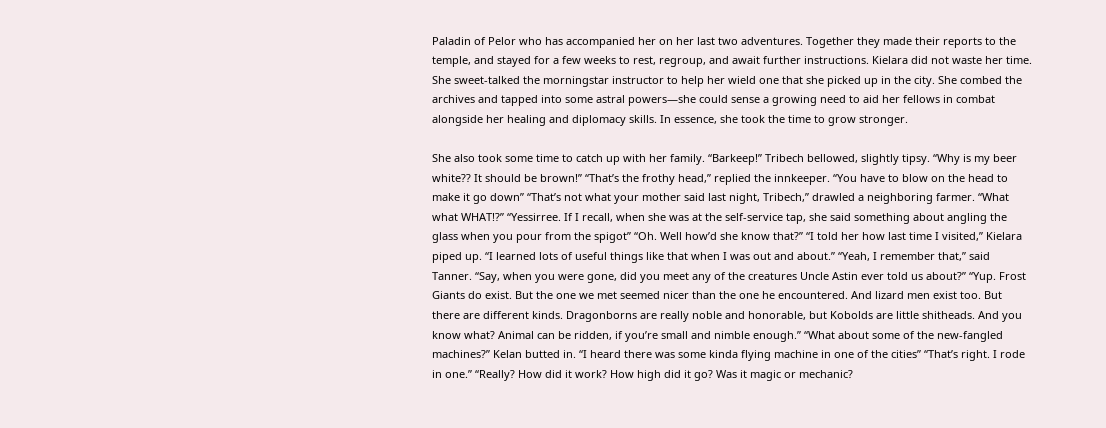Paladin of Pelor who has accompanied her on her last two adventures. Together they made their reports to the temple, and stayed for a few weeks to rest, regroup, and await further instructions. Kielara did not waste her time. She sweet-talked the morningstar instructor to help her wield one that she picked up in the city. She combed the archives and tapped into some astral powers—she could sense a growing need to aid her fellows in combat alongside her healing and diplomacy skills. In essence, she took the time to grow stronger.

She also took some time to catch up with her family. “Barkeep!” Tribech bellowed, slightly tipsy. “Why is my beer white?? It should be brown!” “That’s the frothy head,” replied the innkeeper. “You have to blow on the head to make it go down” “That’s not what your mother said last night, Tribech,” drawled a neighboring farmer. “What what WHAT!?” “Yessirree. If I recall, when she was at the self-service tap, she said something about angling the glass when you pour from the spigot” “Oh. Well how’d she know that?” “I told her how last time I visited,” Kielara piped up. “I learned lots of useful things like that when I was out and about.” “Yeah, I remember that,” said Tanner. “Say, when you were gone, did you meet any of the creatures Uncle Astin ever told us about?” “Yup. Frost Giants do exist. But the one we met seemed nicer than the one he encountered. And lizard men exist too. But there are different kinds. Dragonborns are really noble and honorable, but Kobolds are little shitheads. And you know what? Animal can be ridden, if you’re small and nimble enough.” “What about some of the new-fangled machines?” Kelan butted in. “I heard there was some kinda flying machine in one of the cities” “That’s right. I rode in one.” “Really? How did it work? How high did it go? Was it magic or mechanic?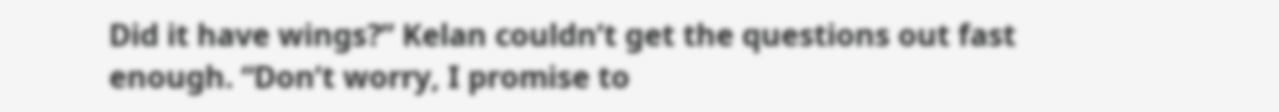Did it have wings?” Kelan couldn’t get the questions out fast enough. “Don’t worry, I promise to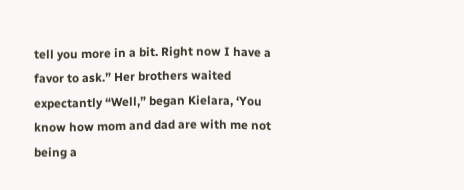tell you more in a bit. Right now I have a favor to ask.” Her brothers waited expectantly “Well,” began Kielara, ‘You know how mom and dad are with me not being a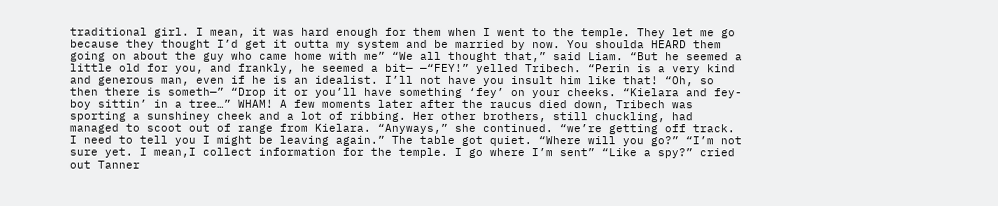traditional girl. I mean, it was hard enough for them when I went to the temple. They let me go because they thought I’d get it outta my system and be married by now. You shoulda HEARD them going on about the guy who came home with me” “We all thought that,” said Liam. “But he seemed a little old for you, and frankly, he seemed a bit— —“FEY!” yelled Tribech. “Perin is a very kind and generous man, even if he is an idealist. I’ll not have you insult him like that! “Oh, so then there is someth—” “Drop it or you’ll have something ‘fey’ on your cheeks. “Kielara and fey-boy sittin’ in a tree…” WHAM! A few moments later after the raucus died down, Tribech was sporting a sunshiney cheek and a lot of ribbing. Her other brothers, still chuckling, had managed to scoot out of range from Kielara. “Anyways,” she continued. “we’re getting off track. I need to tell you I might be leaving again.” The table got quiet. “Where will you go?” “I’m not sure yet. I mean,I collect information for the temple. I go where I’m sent” “Like a spy?” cried out Tanner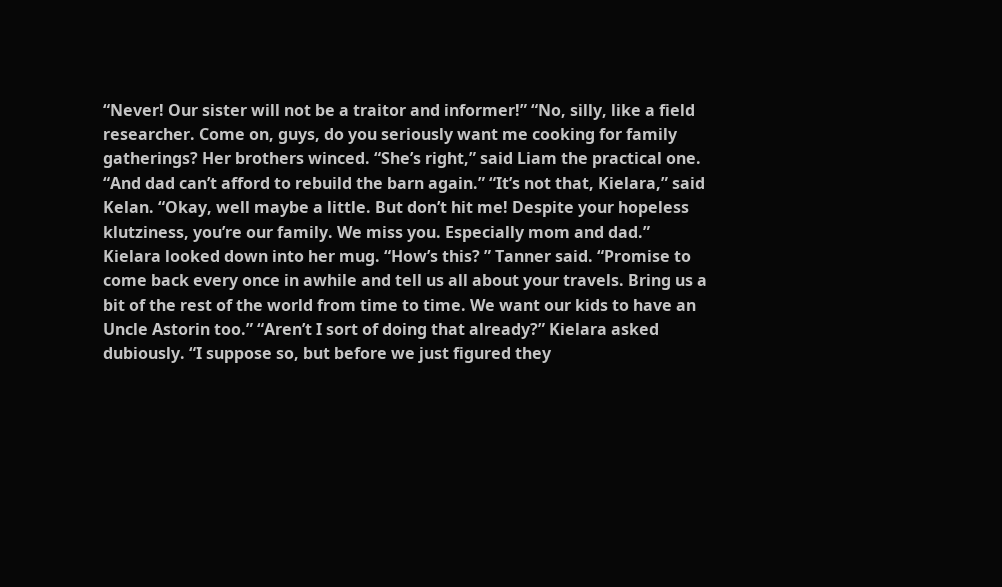“Never! Our sister will not be a traitor and informer!” “No, silly, like a field researcher. Come on, guys, do you seriously want me cooking for family gatherings? Her brothers winced. “She’s right,” said Liam the practical one. “And dad can’t afford to rebuild the barn again.” “It’s not that, Kielara,” said Kelan. “Okay, well maybe a little. But don’t hit me! Despite your hopeless klutziness, you’re our family. We miss you. Especially mom and dad.” Kielara looked down into her mug. “How’s this? ” Tanner said. “Promise to come back every once in awhile and tell us all about your travels. Bring us a bit of the rest of the world from time to time. We want our kids to have an Uncle Astorin too.” “Aren’t I sort of doing that already?” Kielara asked dubiously. “I suppose so, but before we just figured they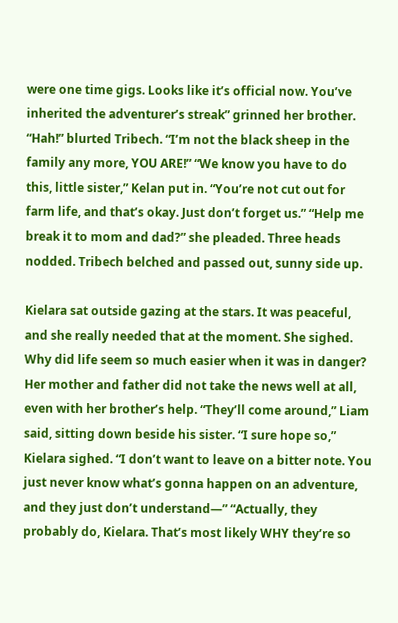were one time gigs. Looks like it’s official now. You’ve inherited the adventurer’s streak” grinned her brother. “Hah!” blurted Tribech. “I’m not the black sheep in the family any more, YOU ARE!” “We know you have to do this, little sister,” Kelan put in. “You’re not cut out for farm life, and that’s okay. Just don’t forget us.” “Help me break it to mom and dad?” she pleaded. Three heads nodded. Tribech belched and passed out, sunny side up.

Kielara sat outside gazing at the stars. It was peaceful, and she really needed that at the moment. She sighed. Why did life seem so much easier when it was in danger? Her mother and father did not take the news well at all, even with her brother’s help. “They’ll come around,” Liam said, sitting down beside his sister. “I sure hope so,” Kielara sighed. “I don’t want to leave on a bitter note. You just never know what’s gonna happen on an adventure, and they just don’t understand—” “Actually, they probably do, Kielara. That’s most likely WHY they’re so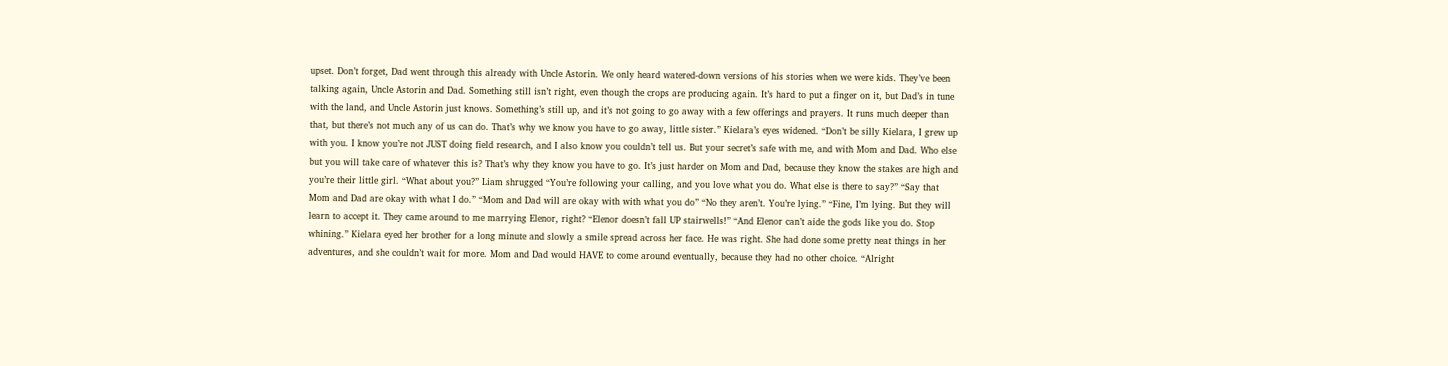upset. Don’t forget, Dad went through this already with Uncle Astorin. We only heard watered-down versions of his stories when we were kids. They’ve been talking again, Uncle Astorin and Dad. Something still isn’t right, even though the crops are producing again. It’s hard to put a finger on it, but Dad’s in tune with the land, and Uncle Astorin just knows. Something’s still up, and it’s not going to go away with a few offerings and prayers. It runs much deeper than that, but there’s not much any of us can do. That’s why we know you have to go away, little sister.” Kielara’s eyes widened. “Don’t be silly Kielara, I grew up with you. I know you’re not JUST doing field research, and I also know you couldn’t tell us. But your secret’s safe with me, and with Mom and Dad. Who else but you will take care of whatever this is? That’s why they know you have to go. It’s just harder on Mom and Dad, because they know the stakes are high and you’re their little girl. “What about you?” Liam shrugged “You’re following your calling, and you love what you do. What else is there to say?” “Say that Mom and Dad are okay with what I do.” “Mom and Dad will are okay with with what you do” “No they aren’t. You’re lying.” “Fine, I’m lying. But they will learn to accept it. They came around to me marrying Elenor, right? “Elenor doesn’t fall UP stairwells!” “And Elenor can’t aide the gods like you do. Stop whining.” Kielara eyed her brother for a long minute and slowly a smile spread across her face. He was right. She had done some pretty neat things in her adventures, and she couldn’t wait for more. Mom and Dad would HAVE to come around eventually, because they had no other choice. “Alright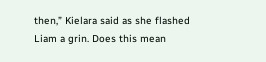then,” Kielara said as she flashed Liam a grin. Does this mean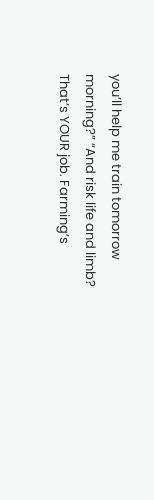you’ll help me train tomorrow morning?” “And risk life and limb? That’s YOUR job. Farming’s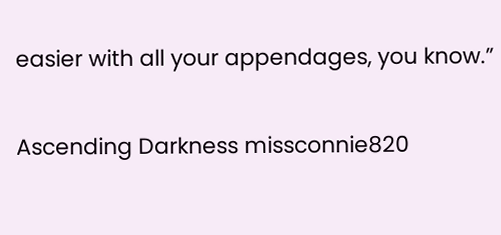easier with all your appendages, you know.”


Ascending Darkness missconnie820